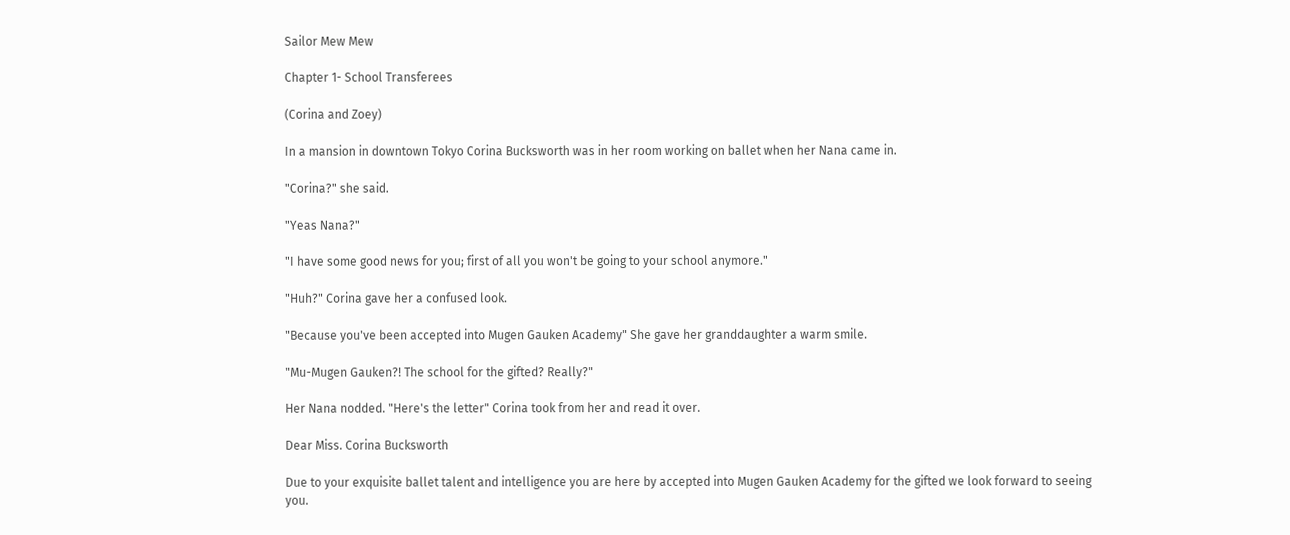Sailor Mew Mew

Chapter 1- School Transferees

(Corina and Zoey)

In a mansion in downtown Tokyo Corina Bucksworth was in her room working on ballet when her Nana came in.

"Corina?" she said.

"Yeas Nana?"

"I have some good news for you; first of all you won't be going to your school anymore."

"Huh?" Corina gave her a confused look.

"Because you've been accepted into Mugen Gauken Academy" She gave her granddaughter a warm smile.

"Mu-Mugen Gauken?! The school for the gifted? Really?"

Her Nana nodded. "Here's the letter" Corina took from her and read it over.

Dear Miss. Corina Bucksworth

Due to your exquisite ballet talent and intelligence you are here by accepted into Mugen Gauken Academy for the gifted we look forward to seeing you.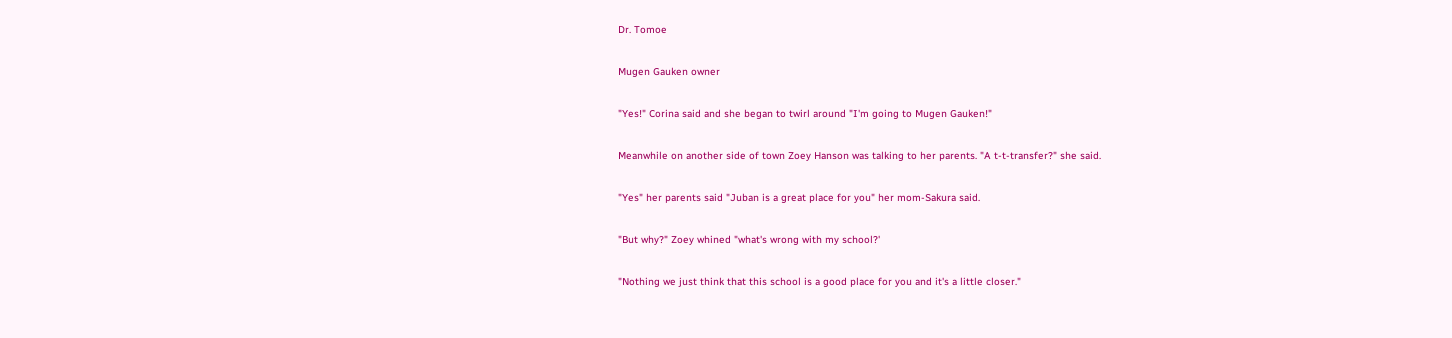Dr. Tomoe

Mugen Gauken owner

"Yes!" Corina said and she began to twirl around "I'm going to Mugen Gauken!"

Meanwhile on another side of town Zoey Hanson was talking to her parents. "A t-t-transfer?" she said.

"Yes" her parents said "Juban is a great place for you" her mom-Sakura said.

"But why?" Zoey whined "what's wrong with my school?'

"Nothing we just think that this school is a good place for you and it's a little closer."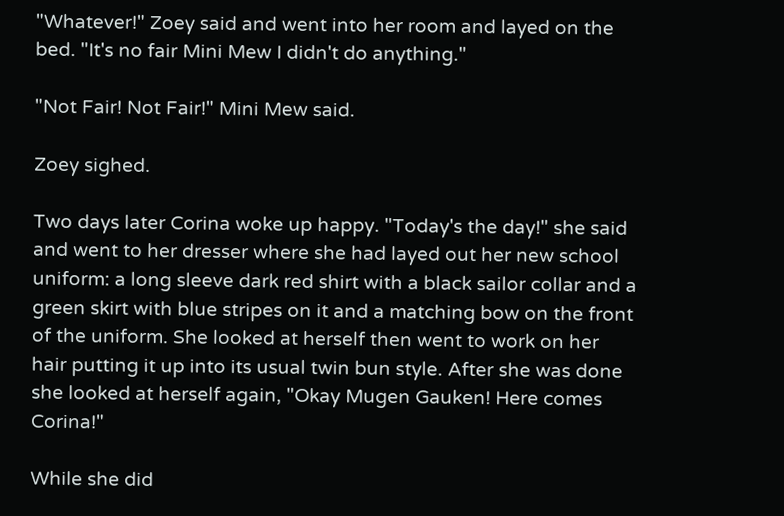"Whatever!" Zoey said and went into her room and layed on the bed. "It's no fair Mini Mew I didn't do anything."

"Not Fair! Not Fair!" Mini Mew said.

Zoey sighed.

Two days later Corina woke up happy. "Today's the day!" she said and went to her dresser where she had layed out her new school uniform: a long sleeve dark red shirt with a black sailor collar and a green skirt with blue stripes on it and a matching bow on the front of the uniform. She looked at herself then went to work on her hair putting it up into its usual twin bun style. After she was done she looked at herself again, "Okay Mugen Gauken! Here comes Corina!"

While she did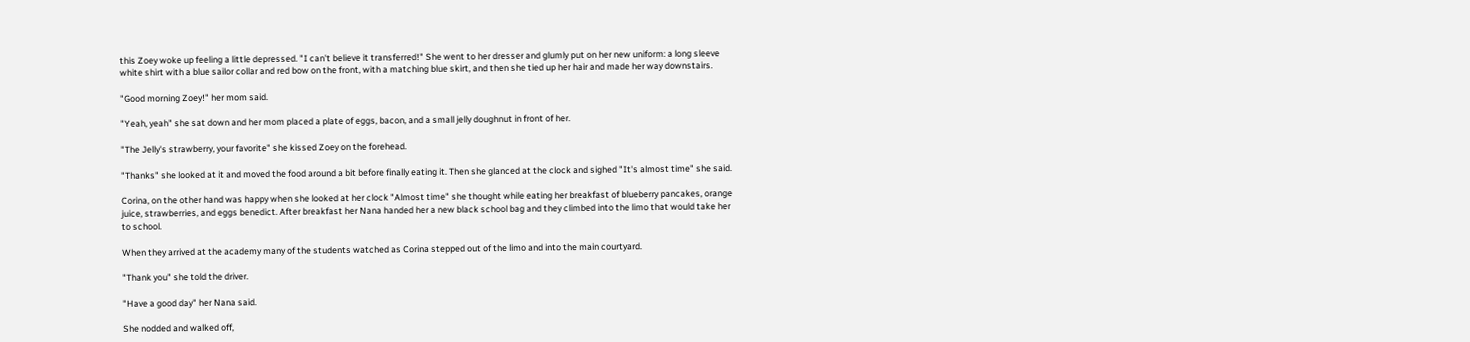this Zoey woke up feeling a little depressed. "I can't believe it transferred!" She went to her dresser and glumly put on her new uniform: a long sleeve white shirt with a blue sailor collar and red bow on the front, with a matching blue skirt, and then she tied up her hair and made her way downstairs.

"Good morning Zoey!" her mom said.

"Yeah, yeah" she sat down and her mom placed a plate of eggs, bacon, and a small jelly doughnut in front of her.

"The Jelly's strawberry, your favorite" she kissed Zoey on the forehead.

"Thanks" she looked at it and moved the food around a bit before finally eating it. Then she glanced at the clock and sighed "It's almost time" she said.

Corina, on the other hand was happy when she looked at her clock "Almost time" she thought while eating her breakfast of blueberry pancakes, orange juice, strawberries, and eggs benedict. After breakfast her Nana handed her a new black school bag and they climbed into the limo that would take her to school.

When they arrived at the academy many of the students watched as Corina stepped out of the limo and into the main courtyard.

"Thank you" she told the driver.

"Have a good day" her Nana said.

She nodded and walked off,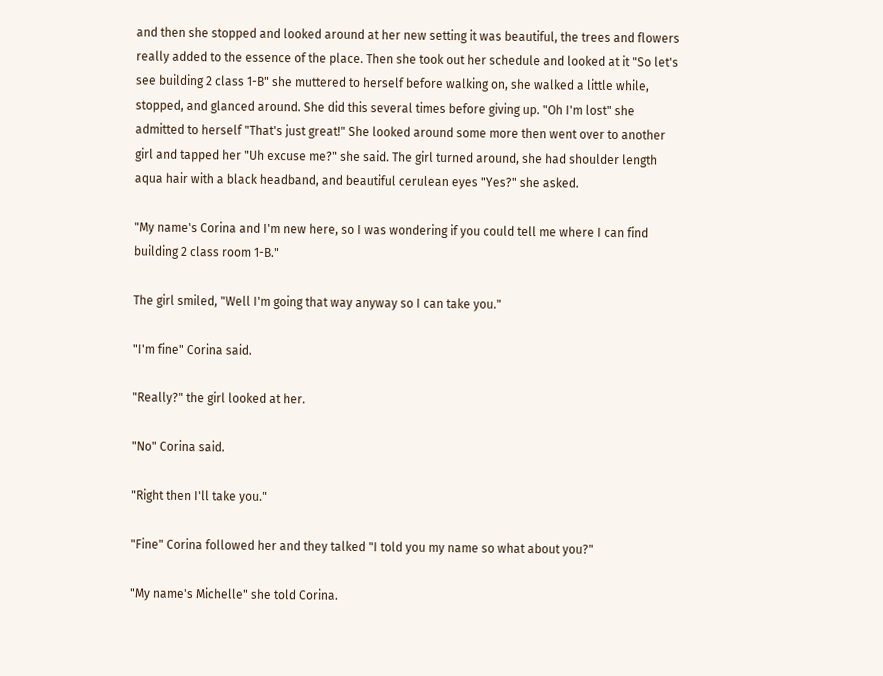and then she stopped and looked around at her new setting it was beautiful, the trees and flowers really added to the essence of the place. Then she took out her schedule and looked at it "So let's see building 2 class 1-B" she muttered to herself before walking on, she walked a little while, stopped, and glanced around. She did this several times before giving up. "Oh I'm lost" she admitted to herself "That's just great!" She looked around some more then went over to another girl and tapped her "Uh excuse me?" she said. The girl turned around, she had shoulder length aqua hair with a black headband, and beautiful cerulean eyes "Yes?" she asked.

"My name's Corina and I'm new here, so I was wondering if you could tell me where I can find building 2 class room 1-B."

The girl smiled, "Well I'm going that way anyway so I can take you."

"I'm fine" Corina said.

"Really?" the girl looked at her.

"No" Corina said.

"Right then I'll take you."

"Fine" Corina followed her and they talked "I told you my name so what about you?"

"My name's Michelle" she told Corina.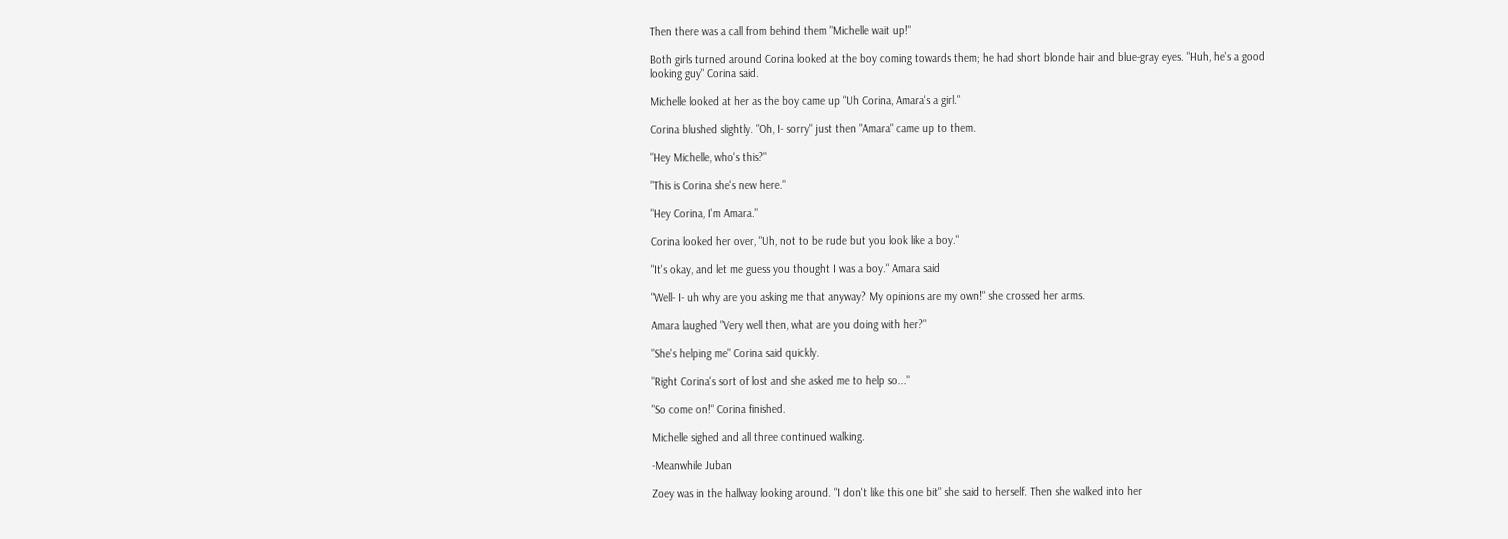Then there was a call from behind them "Michelle wait up!"

Both girls turned around Corina looked at the boy coming towards them; he had short blonde hair and blue-gray eyes. "Huh, he's a good looking guy" Corina said.

Michelle looked at her as the boy came up "Uh Corina, Amara's a girl."

Corina blushed slightly. "Oh, I- sorry" just then "Amara" came up to them.

"Hey Michelle, who's this?"

"This is Corina she's new here."

"Hey Corina, I'm Amara."

Corina looked her over, "Uh, not to be rude but you look like a boy."

"It's okay, and let me guess you thought I was a boy." Amara said

"Well- I- uh why are you asking me that anyway? My opinions are my own!" she crossed her arms.

Amara laughed "Very well then, what are you doing with her?"

"She's helping me" Corina said quickly.

"Right Corina's sort of lost and she asked me to help so..."

"So come on!" Corina finished.

Michelle sighed and all three continued walking.

-Meanwhile Juban

Zoey was in the hallway looking around. "I don't like this one bit" she said to herself. Then she walked into her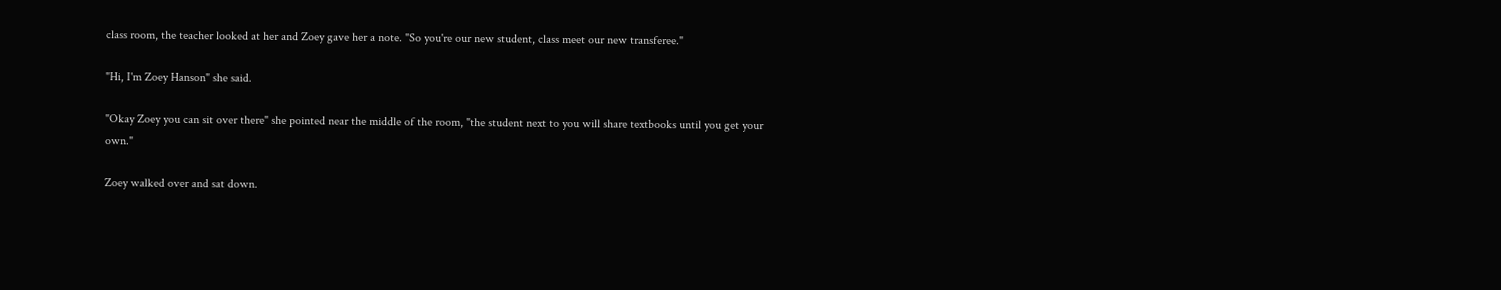class room, the teacher looked at her and Zoey gave her a note. "So you're our new student, class meet our new transferee."

"Hi, I'm Zoey Hanson" she said.

"Okay Zoey you can sit over there" she pointed near the middle of the room, "the student next to you will share textbooks until you get your own."

Zoey walked over and sat down.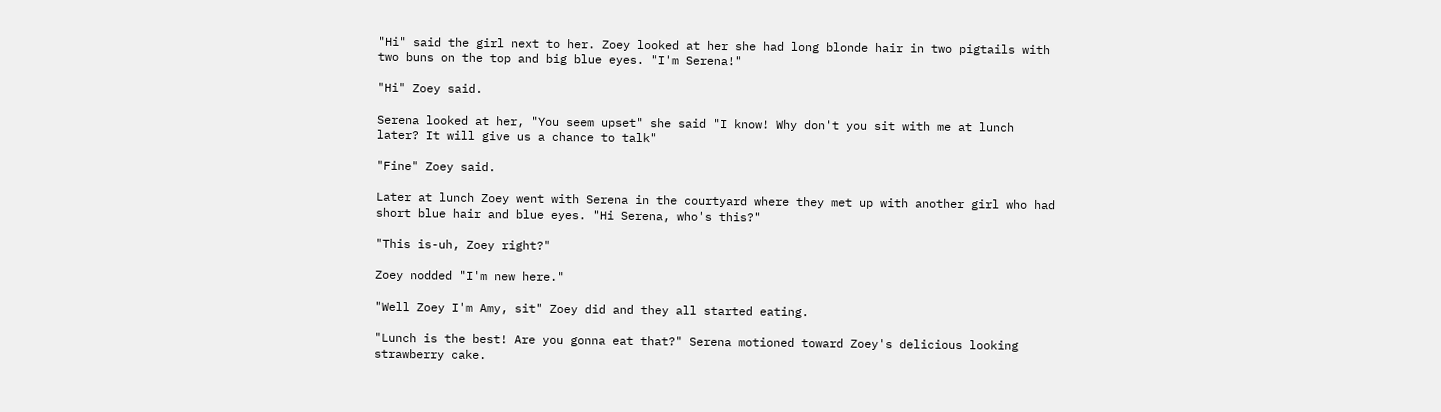"Hi" said the girl next to her. Zoey looked at her she had long blonde hair in two pigtails with two buns on the top and big blue eyes. "I'm Serena!"

"Hi" Zoey said.

Serena looked at her, "You seem upset" she said "I know! Why don't you sit with me at lunch later? It will give us a chance to talk"

"Fine" Zoey said.

Later at lunch Zoey went with Serena in the courtyard where they met up with another girl who had short blue hair and blue eyes. "Hi Serena, who's this?"

"This is-uh, Zoey right?"

Zoey nodded "I'm new here."

"Well Zoey I'm Amy, sit" Zoey did and they all started eating.

"Lunch is the best! Are you gonna eat that?" Serena motioned toward Zoey's delicious looking strawberry cake.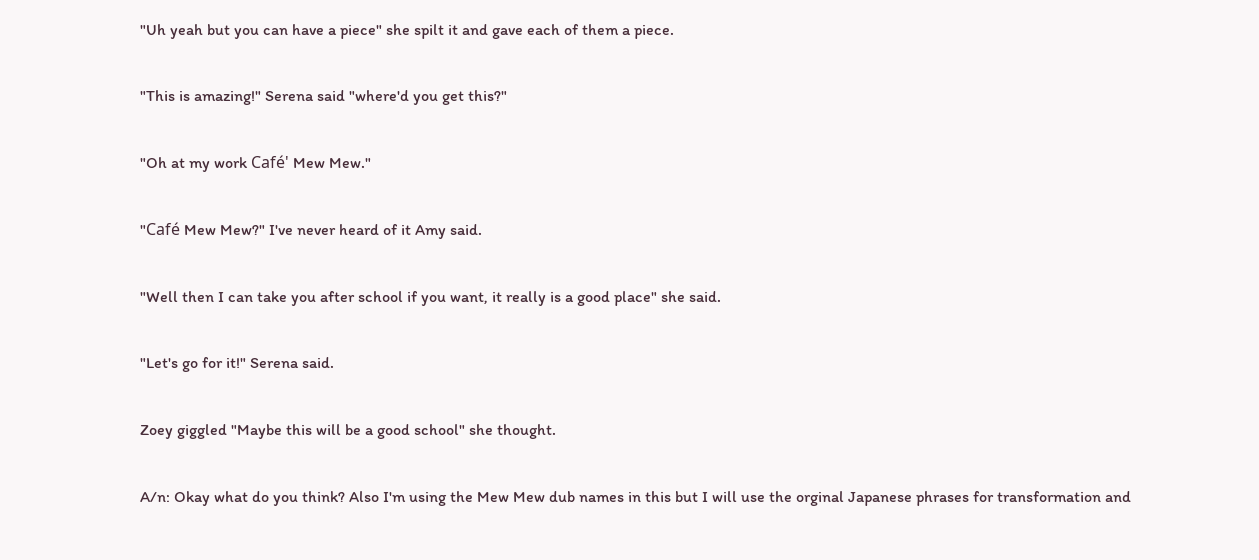"Uh yeah but you can have a piece" she spilt it and gave each of them a piece.

"This is amazing!" Serena said "where'd you get this?"

"Oh at my work Café' Mew Mew."

"Café Mew Mew?" I've never heard of it Amy said.

"Well then I can take you after school if you want, it really is a good place" she said.

"Let's go for it!" Serena said.

Zoey giggled "Maybe this will be a good school" she thought.

A/n: Okay what do you think? Also I'm using the Mew Mew dub names in this but I will use the orginal Japanese phrases for transformation and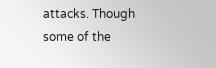attacks. Though some of the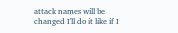attack names will be changed I'll do it like if I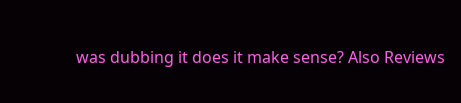was dubbing it does it make sense? Also Reviews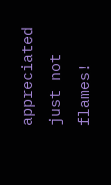appreciated just not flames!